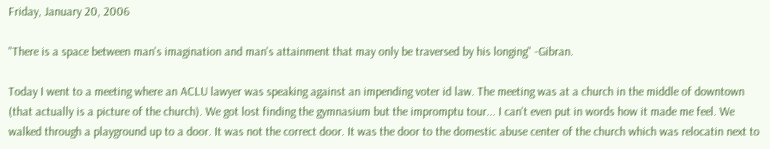Friday, January 20, 2006

"There is a space between man's imagination and man's attainment that may only be traversed by his longing" -Gibran.

Today I went to a meeting where an ACLU lawyer was speaking against an impending voter id law. The meeting was at a church in the middle of downtown (that actually is a picture of the church). We got lost finding the gymnasium but the impromptu tour... I can't even put in words how it made me feel. We walked through a playground up to a door. It was not the correct door. It was the door to the domestic abuse center of the church which was relocatin next to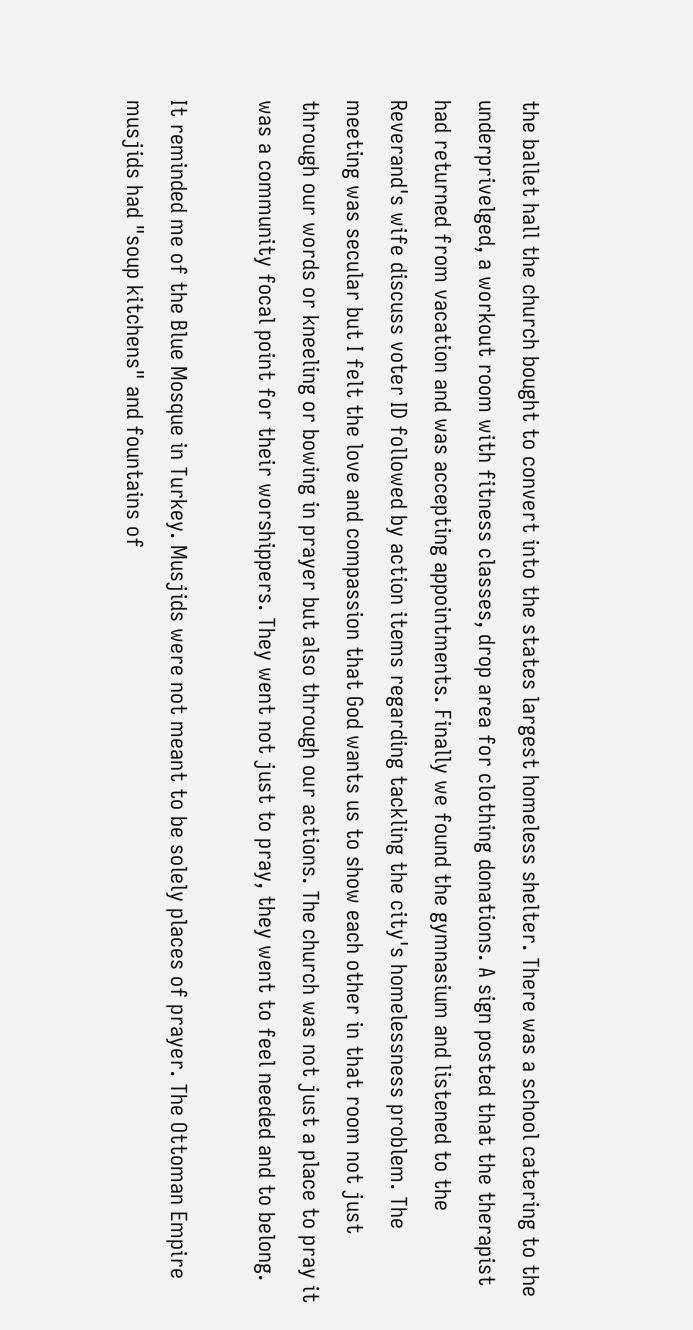the ballet hall the church bought to convert into the states largest homeless shelter. There was a school catering to the underprivelged, a workout room with fitness classes, drop area for clothing donations. A sign posted that the therapist had returned from vacation and was accepting appointments. Finally we found the gymnasium and listened to the Reverand's wife discuss voter ID followed by action items regarding tackling the city's homelessness problem. The meeting was secular but I felt the love and compassion that God wants us to show each other in that room not just through our words or kneeling or bowing in prayer but also through our actions. The church was not just a place to pray it was a community focal point for their worshippers. They went not just to pray, they went to feel needed and to belong.

It reminded me of the Blue Mosque in Turkey. Musjids were not meant to be solely places of prayer. The Ottoman Empire musjids had "soup kitchens" and fountains of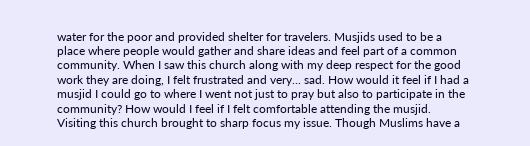water for the poor and provided shelter for travelers. Musjids used to be a place where people would gather and share ideas and feel part of a common community. When I saw this church along with my deep respect for the good work they are doing, I felt frustrated and very... sad. How would it feel if I had a musjid I could go to where I went not just to pray but also to participate in the community? How would I feel if I felt comfortable attending the musjid. Visiting this church brought to sharp focus my issue. Though Muslims have a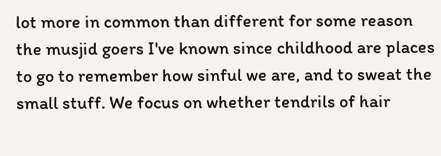lot more in common than different for some reason the musjid goers I've known since childhood are places to go to remember how sinful we are, and to sweat the small stuff. We focus on whether tendrils of hair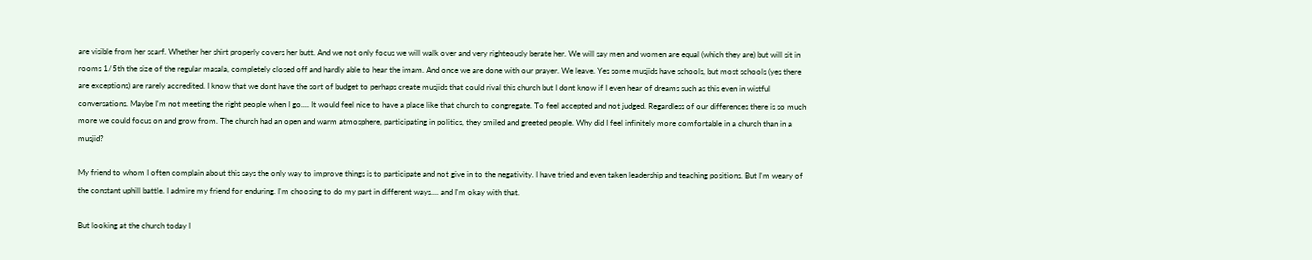are visible from her scarf. Whether her shirt properly covers her butt. And we not only focus we will walk over and very righteously berate her. We will say men and women are equal (which they are) but will sit in rooms 1/5th the size of the regular masala, completely closed off and hardly able to hear the imam. And once we are done with our prayer. We leave. Yes some musjids have schools, but most schools (yes there are exceptions) are rarely accredited. I know that we dont have the sort of budget to perhaps create musjids that could rival this church but I dont know if I even hear of dreams such as this even in wistful conversations. Maybe I'm not meeting the right people when I go.... It would feel nice to have a place like that church to congregate. To feel accepted and not judged. Regardless of our differences there is so much more we could focus on and grow from. The church had an open and warm atmosphere, participating in politics, they smiled and greeted people. Why did I feel infinitely more comfortable in a church than in a musjid?

My friend to whom I often complain about this says the only way to improve things is to participate and not give in to the negativity. I have tried and even taken leadership and teaching positions. But I'm weary of the constant uphill battle. I admire my friend for enduring. I'm choosing to do my part in different ways.... and I'm okay with that.

But looking at the church today I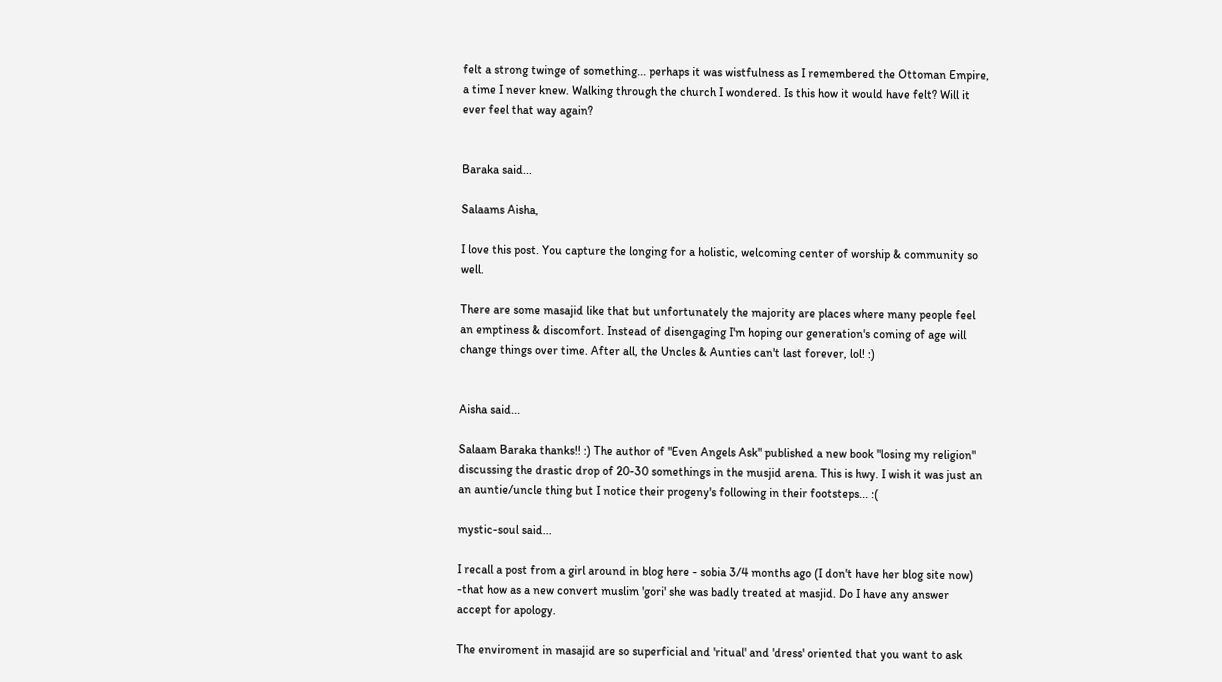felt a strong twinge of something... perhaps it was wistfulness as I remembered the Ottoman Empire, a time I never knew. Walking through the church I wondered. Is this how it would have felt? Will it ever feel that way again?


Baraka said...

Salaams Aisha,

I love this post. You capture the longing for a holistic, welcoming center of worship & community so well.

There are some masajid like that but unfortunately the majority are places where many people feel an emptiness & discomfort. Instead of disengaging I'm hoping our generation's coming of age will change things over time. After all, the Uncles & Aunties can't last forever, lol! :)


Aisha said...

Salaam Baraka thanks!! :) The author of "Even Angels Ask" published a new book "losing my religion" discussing the drastic drop of 20-30 somethings in the musjid arena. This is hwy. I wish it was just an an auntie/uncle thing but I notice their progeny's following in their footsteps... :(

mystic-soul said...

I recall a post from a girl around in blog here - sobia 3/4 months ago (I don't have her blog site now) -that how as a new convert muslim 'gori' she was badly treated at masjid. Do I have any answer accept for apology.

The enviroment in masajid are so superficial and 'ritual' and 'dress' oriented that you want to ask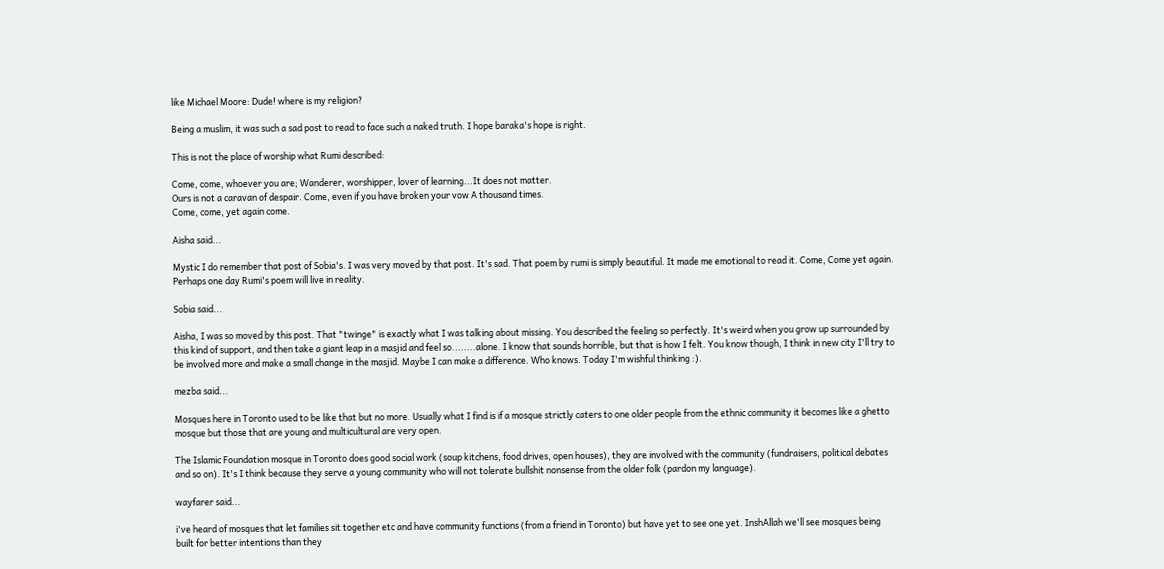like Michael Moore: Dude! where is my religion?

Being a muslim, it was such a sad post to read to face such a naked truth. I hope baraka's hope is right.

This is not the place of worship what Rumi described:

Come, come, whoever you are; Wanderer, worshipper, lover of learning...It does not matter.
Ours is not a caravan of despair. Come, even if you have broken your vow A thousand times.
Come, come, yet again come.

Aisha said...

Mystic I do remember that post of Sobia's. I was very moved by that post. It's sad. That poem by rumi is simply beautiful. It made me emotional to read it. Come, Come yet again. Perhaps one day Rumi's poem will live in reality.

Sobia said...

Aisha, I was so moved by this post. That "twinge" is exactly what I was talking about missing. You described the feeling so perfectly. It's weird when you grow up surrounded by this kind of support, and then take a giant leap in a masjid and feel so........alone. I know that sounds horrible, but that is how I felt. You know though, I think in new city I'll try to be involved more and make a small change in the masjid. Maybe I can make a difference. Who knows. Today I'm wishful thinking :).

mezba said...

Mosques here in Toronto used to be like that but no more. Usually what I find is if a mosque strictly caters to one older people from the ethnic community it becomes like a ghetto mosque but those that are young and multicultural are very open.

The Islamic Foundation mosque in Toronto does good social work (soup kitchens, food drives, open houses), they are involved with the community (fundraisers, political debates and so on). It's I think because they serve a young community who will not tolerate bullshit nonsense from the older folk (pardon my language).

wayfarer said...

i've heard of mosques that let families sit together etc and have community functions (from a friend in Toronto) but have yet to see one yet. InshAllah we'll see mosques being built for better intentions than they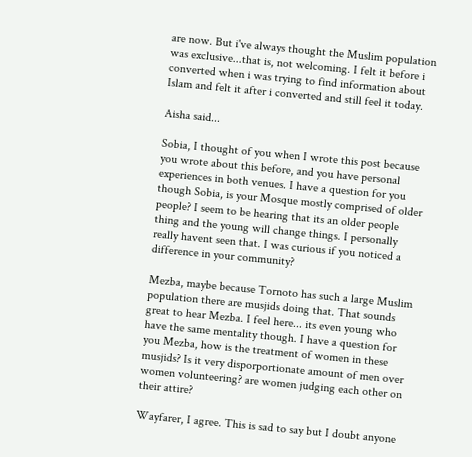are now. But i've always thought the Muslim population was exclusive...that is, not welcoming. I felt it before i converted when i was trying to find information about Islam and felt it after i converted and still feel it today.

Aisha said...

Sobia, I thought of you when I wrote this post because you wrote about this before, and you have personal experiences in both venues. I have a question for you though Sobia, is your Mosque mostly comprised of older people? I seem to be hearing that its an older people thing and the young will change things. I personally really havent seen that. I was curious if you noticed a difference in your community?

Mezba, maybe because Tornoto has such a large Muslim population there are musjids doing that. That sounds great to hear Mezba. I feel here... its even young who have the same mentality though. I have a question for you Mezba, how is the treatment of women in these musjids? Is it very disporportionate amount of men over women volunteering? are women judging each other on their attire?

Wayfarer, I agree. This is sad to say but I doubt anyone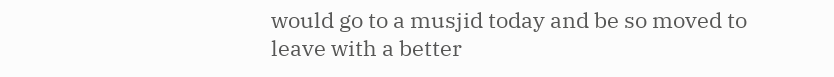would go to a musjid today and be so moved to leave with a better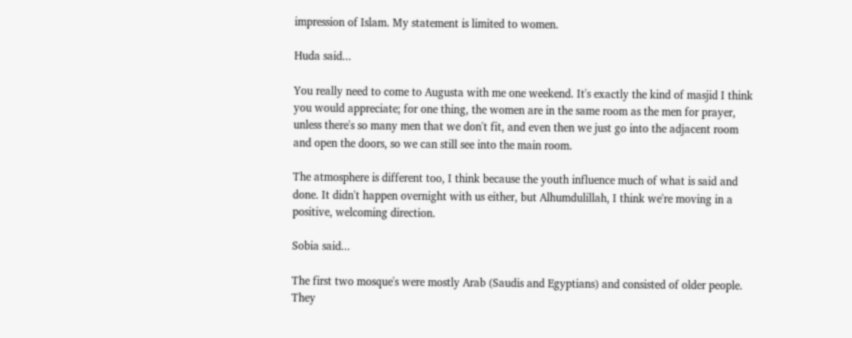impression of Islam. My statement is limited to women.

Huda said...

You really need to come to Augusta with me one weekend. It's exactly the kind of masjid I think you would appreciate; for one thing, the women are in the same room as the men for prayer, unless there's so many men that we don't fit, and even then we just go into the adjacent room and open the doors, so we can still see into the main room.

The atmosphere is different too, I think because the youth influence much of what is said and done. It didn't happen overnight with us either, but Alhumdulillah, I think we're moving in a positive, welcoming direction.

Sobia said...

The first two mosque's were mostly Arab (Saudis and Egyptians) and consisted of older people. They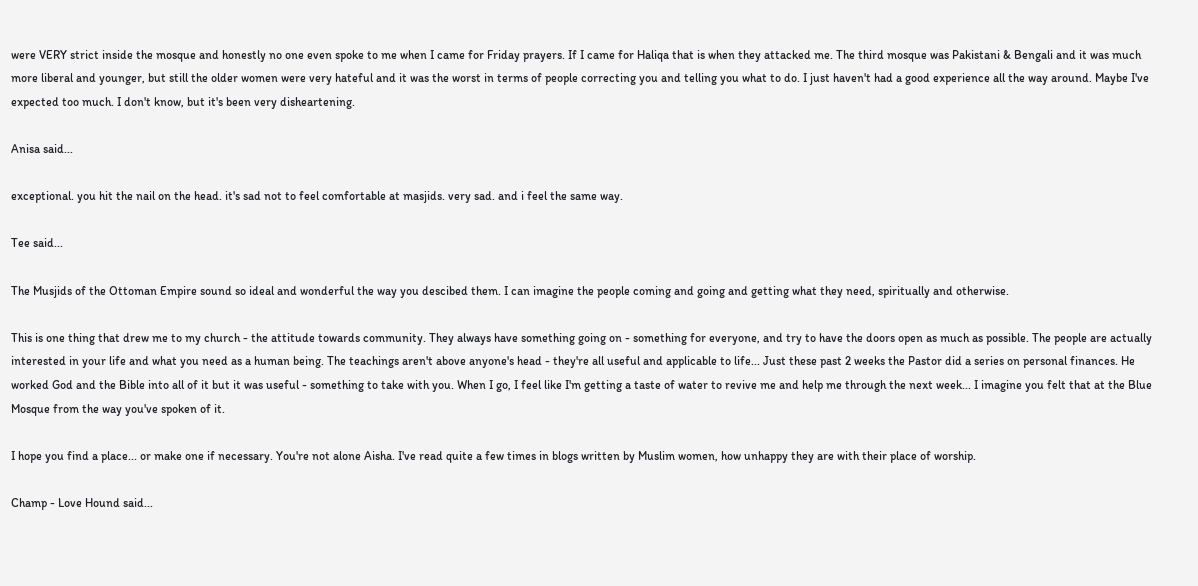were VERY strict inside the mosque and honestly no one even spoke to me when I came for Friday prayers. If I came for Haliqa that is when they attacked me. The third mosque was Pakistani & Bengali and it was much more liberal and younger, but still the older women were very hateful and it was the worst in terms of people correcting you and telling you what to do. I just haven't had a good experience all the way around. Maybe I've expected too much. I don't know, but it's been very disheartening.

Anisa said...

exceptional. you hit the nail on the head. it's sad not to feel comfortable at masjids. very sad. and i feel the same way.

Tee said...

The Musjids of the Ottoman Empire sound so ideal and wonderful the way you descibed them. I can imagine the people coming and going and getting what they need, spiritually and otherwise.

This is one thing that drew me to my church - the attitude towards community. They always have something going on - something for everyone, and try to have the doors open as much as possible. The people are actually interested in your life and what you need as a human being. The teachings aren't above anyone's head - they're all useful and applicable to life... Just these past 2 weeks the Pastor did a series on personal finances. He worked God and the Bible into all of it but it was useful - something to take with you. When I go, I feel like I'm getting a taste of water to revive me and help me through the next week... I imagine you felt that at the Blue Mosque from the way you've spoken of it.

I hope you find a place... or make one if necessary. You're not alone Aisha. I've read quite a few times in blogs written by Muslim women, how unhappy they are with their place of worship.

Champ - Love Hound said...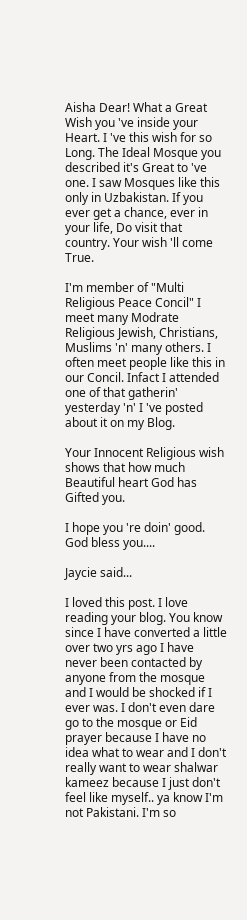Aisha Dear! What a Great Wish you 've inside your Heart. I 've this wish for so Long. The Ideal Mosque you described it's Great to 've one. I saw Mosques like this only in Uzbakistan. If you ever get a chance, ever in your life, Do visit that country. Your wish 'll come True.

I'm member of "Multi Religious Peace Concil" I meet many Modrate Religious Jewish, Christians, Muslims 'n' many others. I often meet people like this in our Concil. Infact I attended one of that gatherin' yesterday 'n' I 've posted about it on my Blog.

Your Innocent Religious wish shows that how much Beautiful heart God has Gifted you.

I hope you 're doin' good.
God bless you....

Jaycie said...

I loved this post. I love reading your blog. You know since I have converted a little over two yrs ago I have never been contacted by anyone from the mosque and I would be shocked if I ever was. I don't even dare go to the mosque or Eid prayer because I have no idea what to wear and I don't really want to wear shalwar kameez because I just don't feel like myself.. ya know I'm not Pakistani. I'm so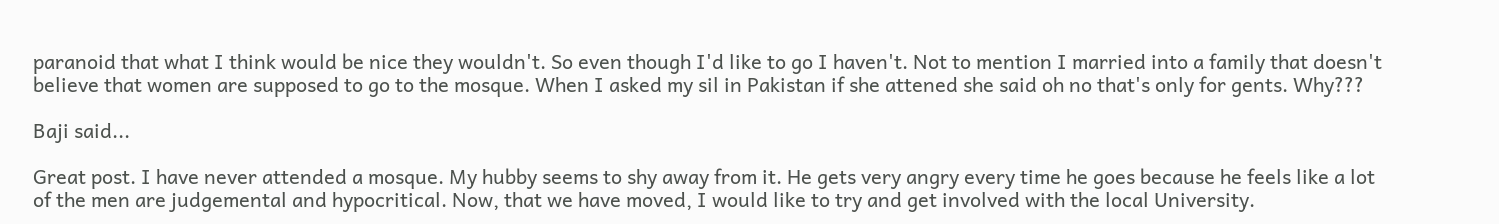paranoid that what I think would be nice they wouldn't. So even though I'd like to go I haven't. Not to mention I married into a family that doesn't believe that women are supposed to go to the mosque. When I asked my sil in Pakistan if she attened she said oh no that's only for gents. Why???

Baji said...

Great post. I have never attended a mosque. My hubby seems to shy away from it. He gets very angry every time he goes because he feels like a lot of the men are judgemental and hypocritical. Now, that we have moved, I would like to try and get involved with the local University.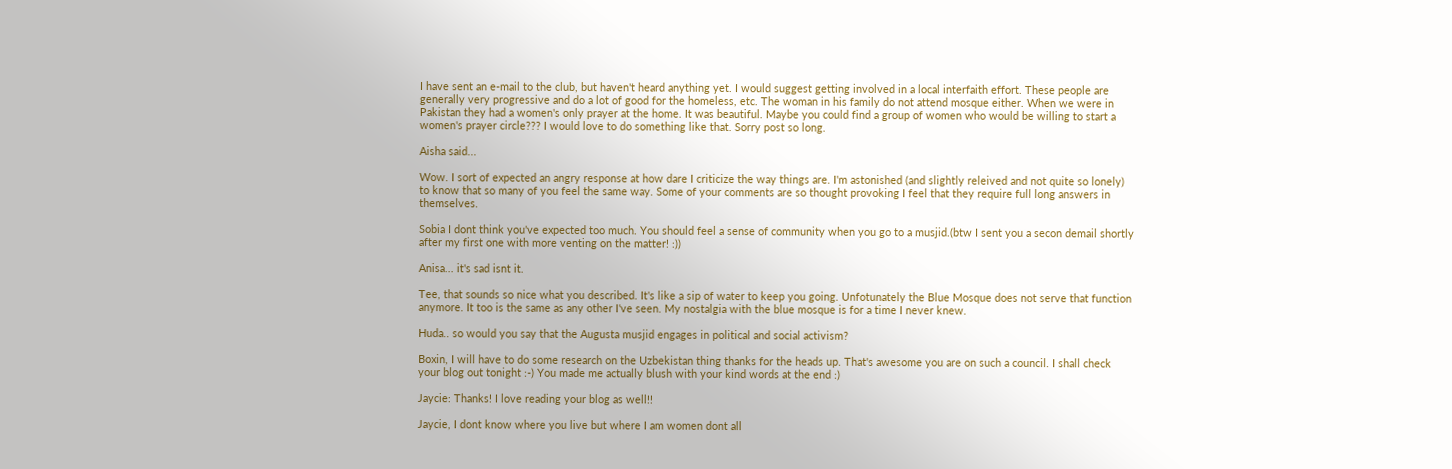I have sent an e-mail to the club, but haven't heard anything yet. I would suggest getting involved in a local interfaith effort. These people are generally very progressive and do a lot of good for the homeless, etc. The woman in his family do not attend mosque either. When we were in Pakistan they had a women's only prayer at the home. It was beautiful. Maybe you could find a group of women who would be willing to start a women's prayer circle??? I would love to do something like that. Sorry post so long.

Aisha said...

Wow. I sort of expected an angry response at how dare I criticize the way things are. I'm astonished (and slightly releived and not quite so lonely) to know that so many of you feel the same way. Some of your comments are so thought provoking I feel that they require full long answers in themselves.

Sobia I dont think you've expected too much. You should feel a sense of community when you go to a musjid.(btw I sent you a secon demail shortly after my first one with more venting on the matter! :))

Anisa... it's sad isnt it.

Tee, that sounds so nice what you described. It's like a sip of water to keep you going. Unfotunately the Blue Mosque does not serve that function anymore. It too is the same as any other I've seen. My nostalgia with the blue mosque is for a time I never knew.

Huda.. so would you say that the Augusta musjid engages in political and social activism?

Boxin, I will have to do some research on the Uzbekistan thing thanks for the heads up. That's awesome you are on such a council. I shall check your blog out tonight :-) You made me actually blush with your kind words at the end :)

Jaycie: Thanks! I love reading your blog as well!!

Jaycie, I dont know where you live but where I am women dont all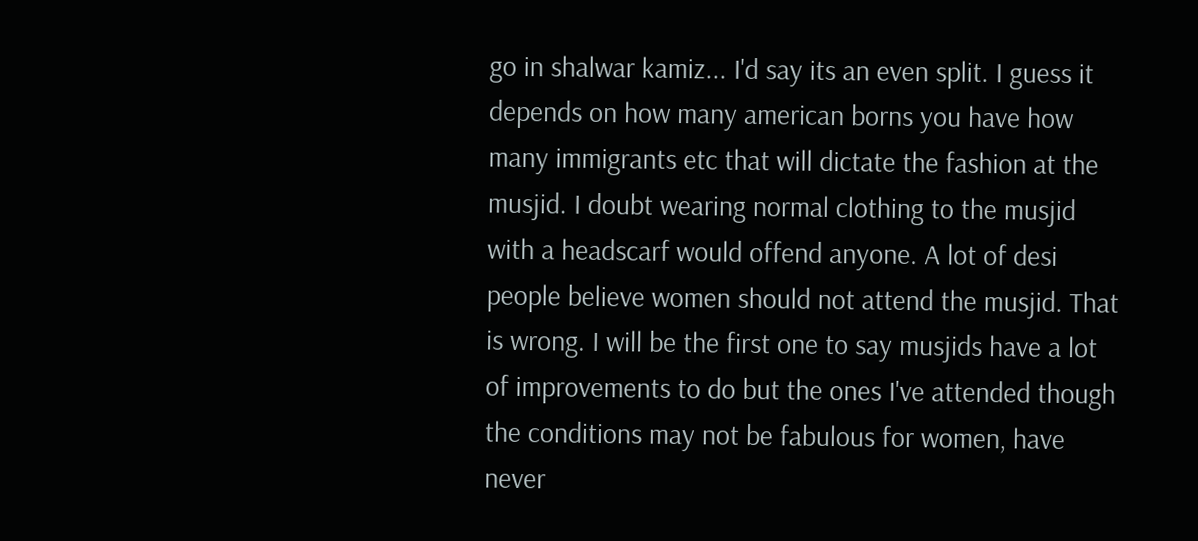go in shalwar kamiz... I'd say its an even split. I guess it depends on how many american borns you have how many immigrants etc that will dictate the fashion at the musjid. I doubt wearing normal clothing to the musjid with a headscarf would offend anyone. A lot of desi people believe women should not attend the musjid. That is wrong. I will be the first one to say musjids have a lot of improvements to do but the ones I've attended though the conditions may not be fabulous for women, have never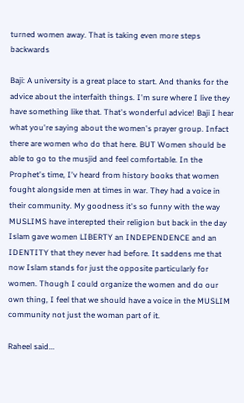turned women away. That is taking even more steps backwards

Baji: A university is a great place to start. And thanks for the advice about the interfaith things. I'm sure where I live they have something like that. That's wonderful advice! Baji I hear what you're saying about the women's prayer group. Infact there are women who do that here. BUT Women should be able to go to the musjid and feel comfortable. In the Prophet's time, I'v heard from history books that women fought alongside men at times in war. They had a voice in their community. My goodness it's so funny with the way MUSLIMS have interepted their religion but back in the day Islam gave women LIBERTY an INDEPENDENCE and an IDENTITY that they never had before. It saddens me that now Islam stands for just the opposite particularly for women. Though I could organize the women and do our own thing, I feel that we should have a voice in the MUSLIM community not just the woman part of it.

Raheel said...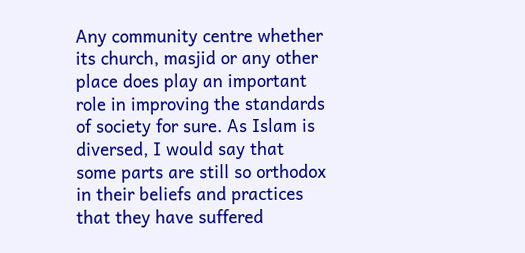Any community centre whether its church, masjid or any other place does play an important role in improving the standards of society for sure. As Islam is diversed, I would say that some parts are still so orthodox in their beliefs and practices that they have suffered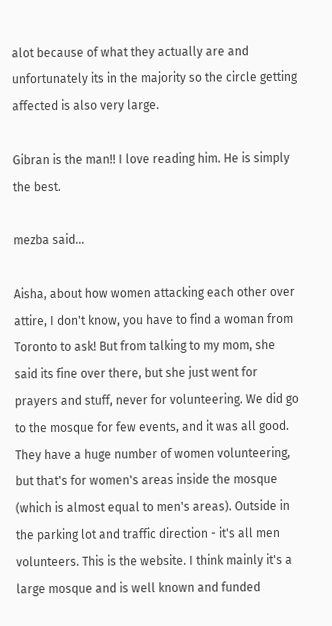alot because of what they actually are and unfortunately its in the majority so the circle getting affected is also very large.

Gibran is the man!! I love reading him. He is simply the best.

mezba said...

Aisha, about how women attacking each other over attire, I don't know, you have to find a woman from Toronto to ask! But from talking to my mom, she said its fine over there, but she just went for prayers and stuff, never for volunteering. We did go to the mosque for few events, and it was all good. They have a huge number of women volunteering, but that's for women's areas inside the mosque (which is almost equal to men's areas). Outside in the parking lot and traffic direction - it's all men volunteers. This is the website. I think mainly it's a large mosque and is well known and funded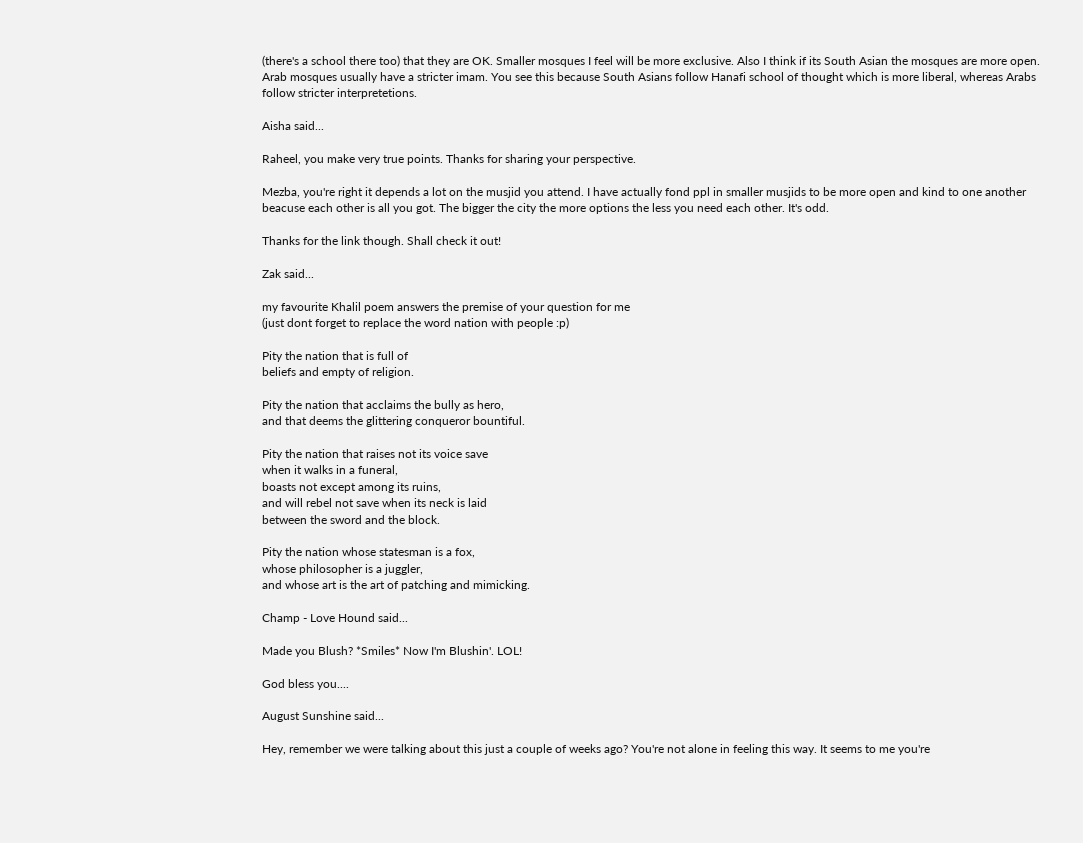(there's a school there too) that they are OK. Smaller mosques I feel will be more exclusive. Also I think if its South Asian the mosques are more open. Arab mosques usually have a stricter imam. You see this because South Asians follow Hanafi school of thought which is more liberal, whereas Arabs follow stricter interpretetions.

Aisha said...

Raheel, you make very true points. Thanks for sharing your perspective.

Mezba, you're right it depends a lot on the musjid you attend. I have actually fond ppl in smaller musjids to be more open and kind to one another beacuse each other is all you got. The bigger the city the more options the less you need each other. It's odd.

Thanks for the link though. Shall check it out!

Zak said...

my favourite Khalil poem answers the premise of your question for me
(just dont forget to replace the word nation with people :p)

Pity the nation that is full of
beliefs and empty of religion.

Pity the nation that acclaims the bully as hero,
and that deems the glittering conqueror bountiful.

Pity the nation that raises not its voice save
when it walks in a funeral,
boasts not except among its ruins,
and will rebel not save when its neck is laid
between the sword and the block.

Pity the nation whose statesman is a fox,
whose philosopher is a juggler,
and whose art is the art of patching and mimicking.

Champ - Love Hound said...

Made you Blush? *Smiles* Now I'm Blushin'. LOL!

God bless you....

August Sunshine said...

Hey, remember we were talking about this just a couple of weeks ago? You're not alone in feeling this way. It seems to me you're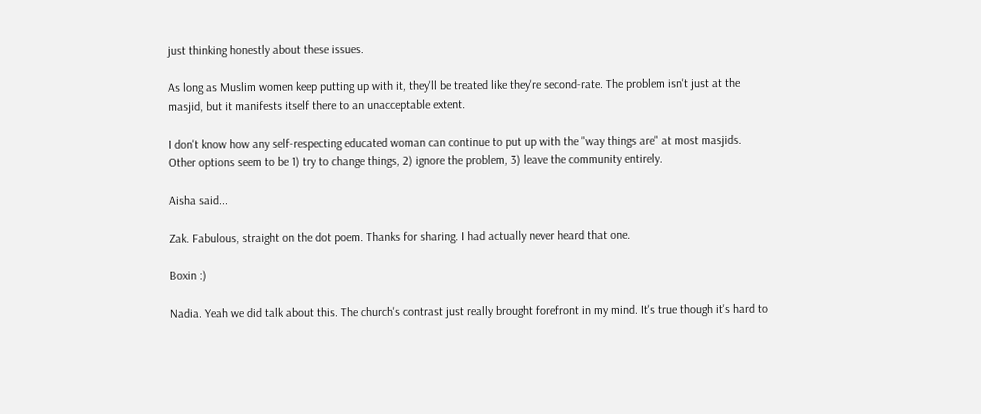just thinking honestly about these issues.

As long as Muslim women keep putting up with it, they'll be treated like they're second-rate. The problem isn't just at the masjid, but it manifests itself there to an unacceptable extent.

I don't know how any self-respecting educated woman can continue to put up with the "way things are" at most masjids. Other options seem to be 1) try to change things, 2) ignore the problem, 3) leave the community entirely.

Aisha said...

Zak. Fabulous, straight on the dot poem. Thanks for sharing. I had actually never heard that one.

Boxin :)

Nadia. Yeah we did talk about this. The church's contrast just really brought forefront in my mind. It's true though it's hard to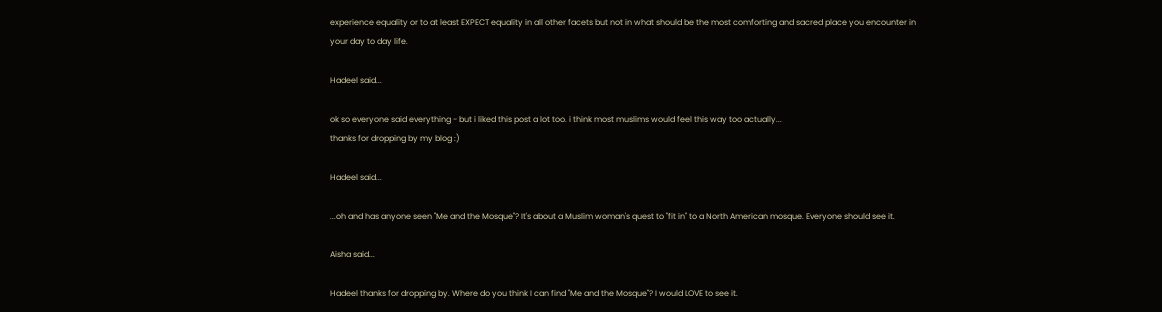experience equality or to at least EXPECT equality in all other facets but not in what should be the most comforting and sacred place you encounter in your day to day life.

Hadeel said...

ok so everyone said everything - but i liked this post a lot too. i think most muslims would feel this way too actually...
thanks for dropping by my blog :)

Hadeel said...

...oh and has anyone seen "Me and the Mosque"? It's about a Muslim woman's quest to "fit in" to a North American mosque. Everyone should see it.

Aisha said...

Hadeel thanks for dropping by. Where do you think I can find "Me and the Mosque"? I would LOVE to see it.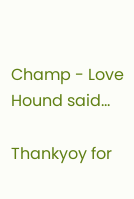Champ - Love Hound said...

Thankyoy for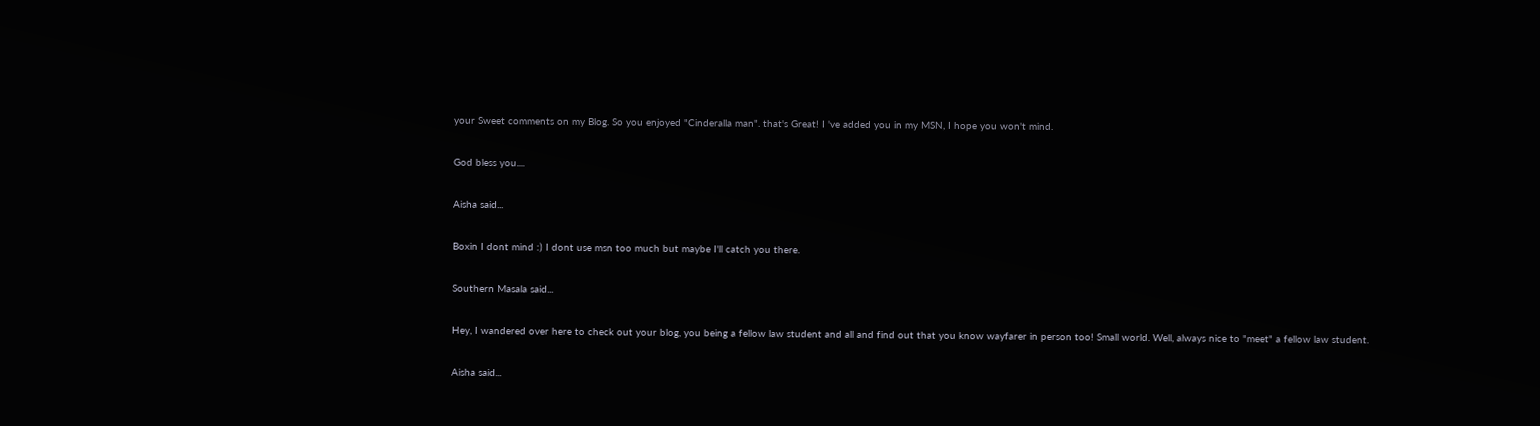your Sweet comments on my Blog. So you enjoyed "Cinderalla man". that's Great! I 've added you in my MSN, I hope you won't mind.

God bless you....

Aisha said...

Boxin I dont mind :) I dont use msn too much but maybe I'll catch you there.

Southern Masala said...

Hey, I wandered over here to check out your blog, you being a fellow law student and all and find out that you know wayfarer in person too! Small world. Well, always nice to "meet" a fellow law student.

Aisha said...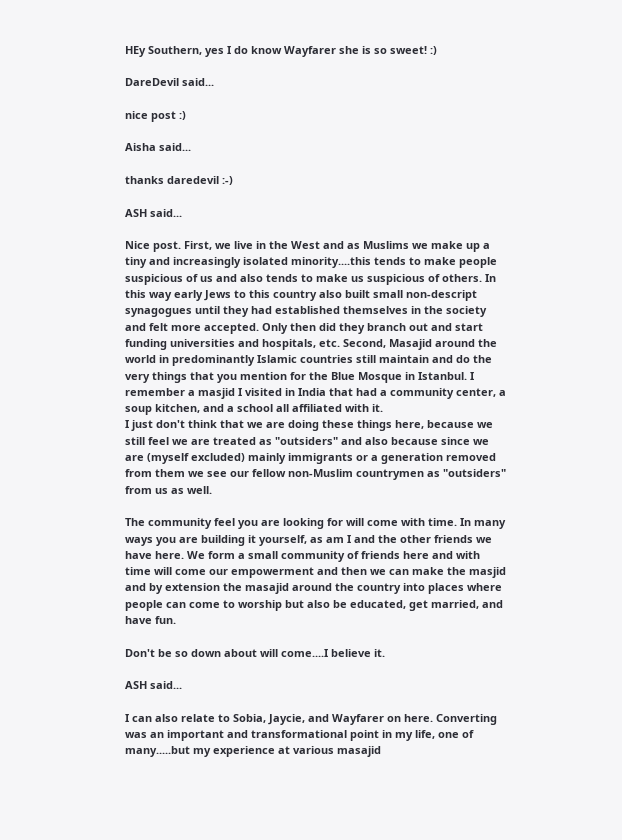HEy Southern, yes I do know Wayfarer she is so sweet! :)

DareDevil said...

nice post :)

Aisha said...

thanks daredevil :-)

ASH said...

Nice post. First, we live in the West and as Muslims we make up a tiny and increasingly isolated minority....this tends to make people suspicious of us and also tends to make us suspicious of others. In this way early Jews to this country also built small non-descript synagogues until they had established themselves in the society and felt more accepted. Only then did they branch out and start funding universities and hospitals, etc. Second, Masajid around the world in predominantly Islamic countries still maintain and do the very things that you mention for the Blue Mosque in Istanbul. I remember a masjid I visited in India that had a community center, a soup kitchen, and a school all affiliated with it.
I just don't think that we are doing these things here, because we still feel we are treated as "outsiders" and also because since we are (myself excluded) mainly immigrants or a generation removed from them we see our fellow non-Muslim countrymen as "outsiders" from us as well.

The community feel you are looking for will come with time. In many ways you are building it yourself, as am I and the other friends we have here. We form a small community of friends here and with time will come our empowerment and then we can make the masjid and by extension the masajid around the country into places where people can come to worship but also be educated, get married, and have fun.

Don't be so down about will come....I believe it.

ASH said...

I can also relate to Sobia, Jaycie, and Wayfarer on here. Converting was an important and transformational point in my life, one of many.....but my experience at various masajid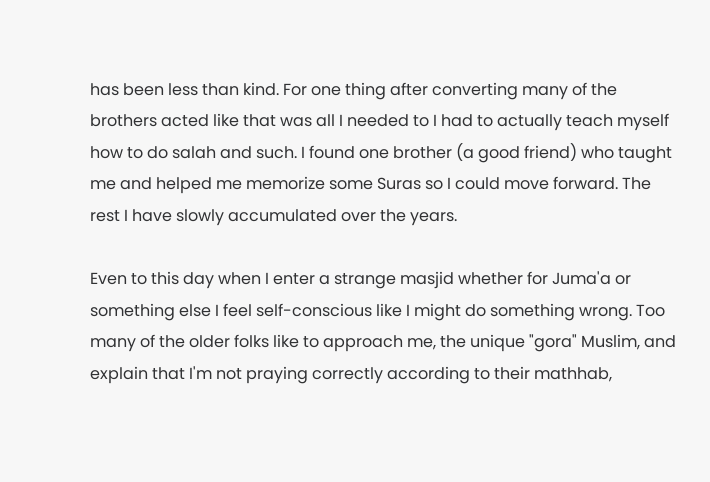has been less than kind. For one thing after converting many of the brothers acted like that was all I needed to I had to actually teach myself how to do salah and such. I found one brother (a good friend) who taught me and helped me memorize some Suras so I could move forward. The rest I have slowly accumulated over the years.

Even to this day when I enter a strange masjid whether for Juma'a or something else I feel self-conscious like I might do something wrong. Too many of the older folks like to approach me, the unique "gora" Muslim, and explain that I'm not praying correctly according to their mathhab,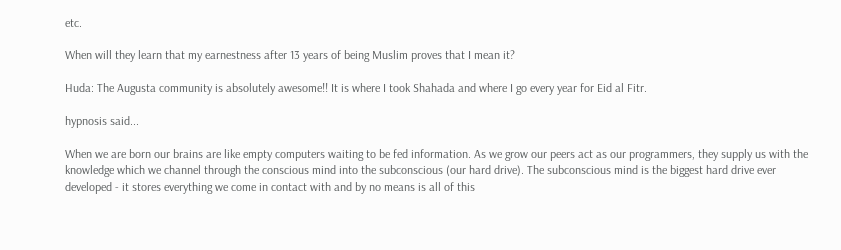etc.

When will they learn that my earnestness after 13 years of being Muslim proves that I mean it?

Huda: The Augusta community is absolutely awesome!! It is where I took Shahada and where I go every year for Eid al Fitr.

hypnosis said...

When we are born our brains are like empty computers waiting to be fed information. As we grow our peers act as our programmers, they supply us with the knowledge which we channel through the conscious mind into the subconscious (our hard drive). The subconscious mind is the biggest hard drive ever developed - it stores everything we come in contact with and by no means is all of this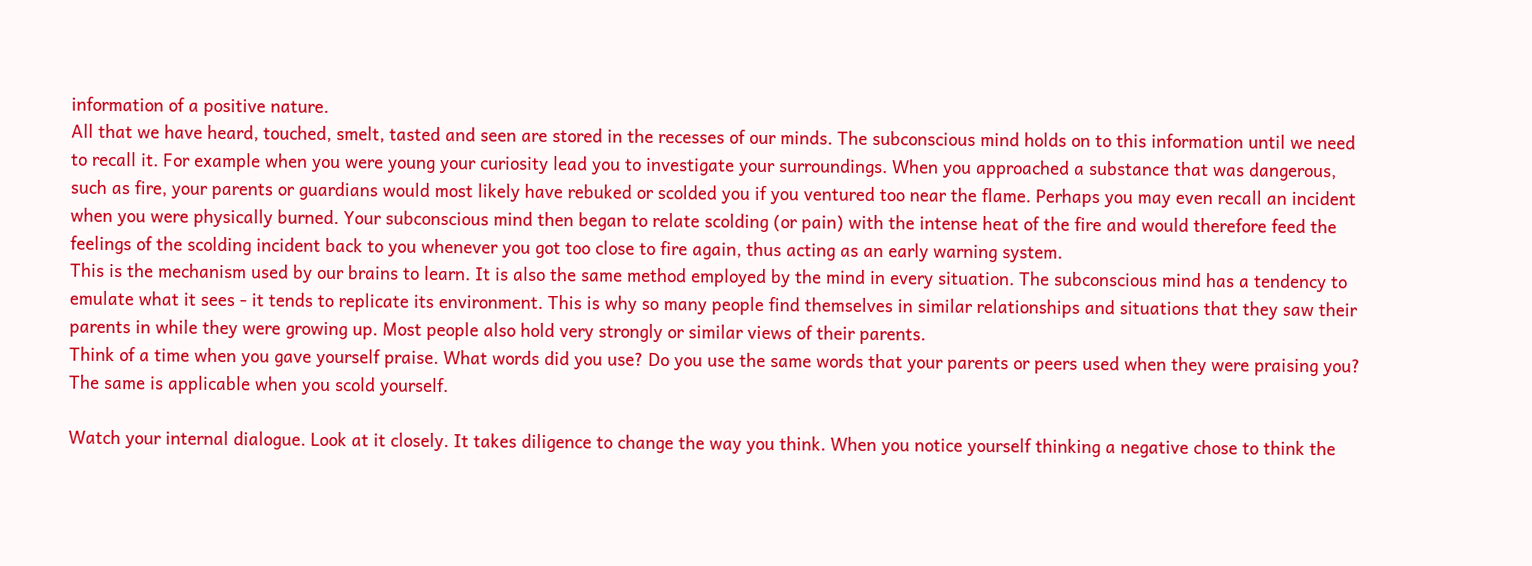information of a positive nature.
All that we have heard, touched, smelt, tasted and seen are stored in the recesses of our minds. The subconscious mind holds on to this information until we need to recall it. For example when you were young your curiosity lead you to investigate your surroundings. When you approached a substance that was dangerous, such as fire, your parents or guardians would most likely have rebuked or scolded you if you ventured too near the flame. Perhaps you may even recall an incident when you were physically burned. Your subconscious mind then began to relate scolding (or pain) with the intense heat of the fire and would therefore feed the feelings of the scolding incident back to you whenever you got too close to fire again, thus acting as an early warning system.
This is the mechanism used by our brains to learn. It is also the same method employed by the mind in every situation. The subconscious mind has a tendency to emulate what it sees - it tends to replicate its environment. This is why so many people find themselves in similar relationships and situations that they saw their parents in while they were growing up. Most people also hold very strongly or similar views of their parents.
Think of a time when you gave yourself praise. What words did you use? Do you use the same words that your parents or peers used when they were praising you? The same is applicable when you scold yourself.

Watch your internal dialogue. Look at it closely. It takes diligence to change the way you think. When you notice yourself thinking a negative chose to think the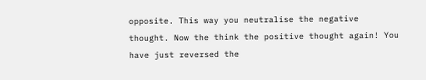opposite. This way you neutralise the negative thought. Now the think the positive thought again! You have just reversed the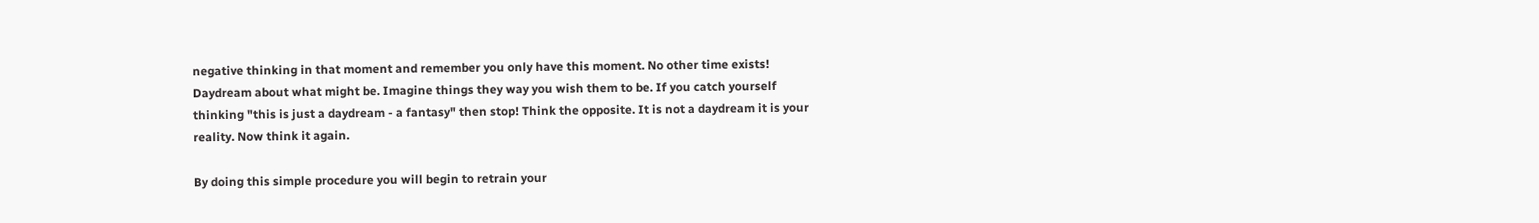negative thinking in that moment and remember you only have this moment. No other time exists!
Daydream about what might be. Imagine things they way you wish them to be. If you catch yourself thinking "this is just a daydream - a fantasy" then stop! Think the opposite. It is not a daydream it is your reality. Now think it again.

By doing this simple procedure you will begin to retrain your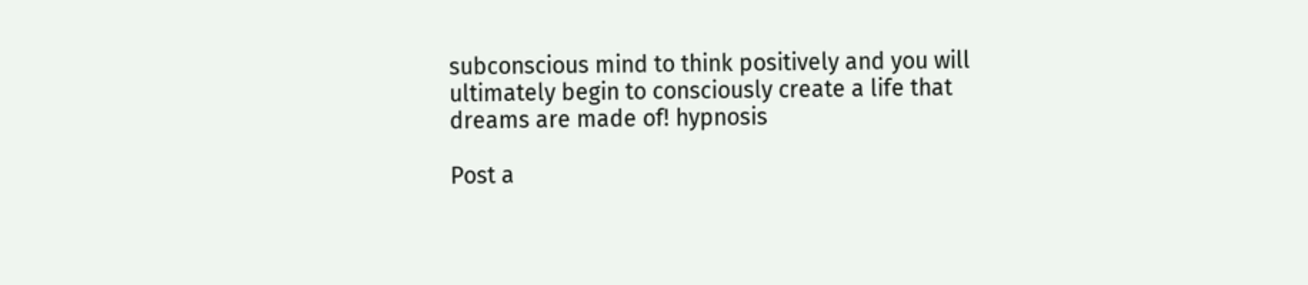subconscious mind to think positively and you will ultimately begin to consciously create a life that dreams are made of! hypnosis

Post a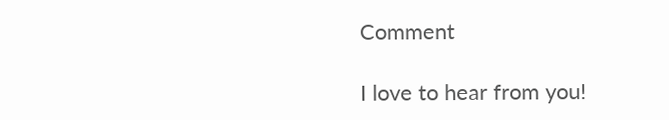Comment

I love to hear from you!